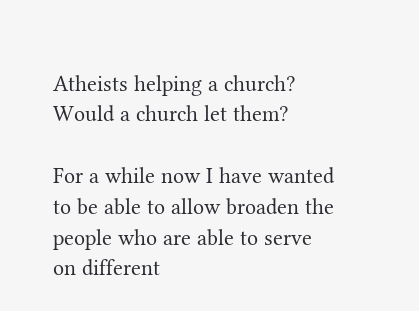Atheists helping a church? Would a church let them?

For a while now I have wanted to be able to allow broaden the people who are able to serve on different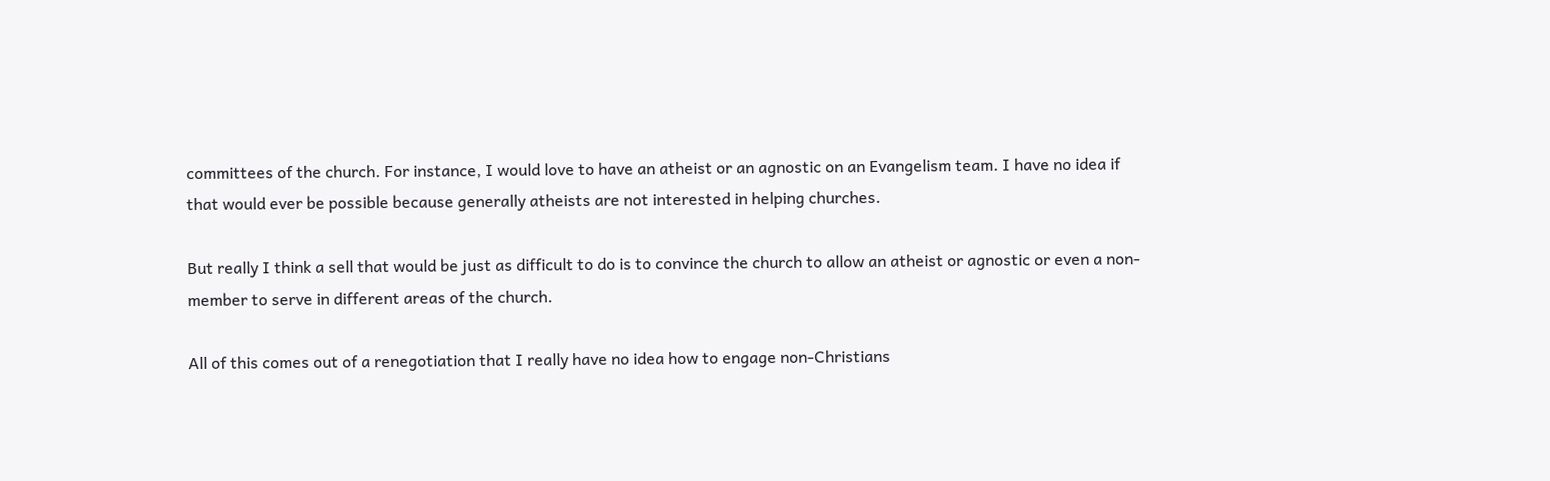committees of the church. For instance, I would love to have an atheist or an agnostic on an Evangelism team. I have no idea if that would ever be possible because generally atheists are not interested in helping churches.

But really I think a sell that would be just as difficult to do is to convince the church to allow an atheist or agnostic or even a non-member to serve in different areas of the church.

All of this comes out of a renegotiation that I really have no idea how to engage non-Christians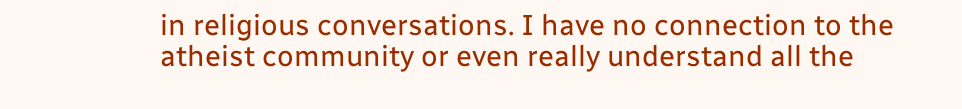in religious conversations. I have no connection to the atheist community or even really understand all the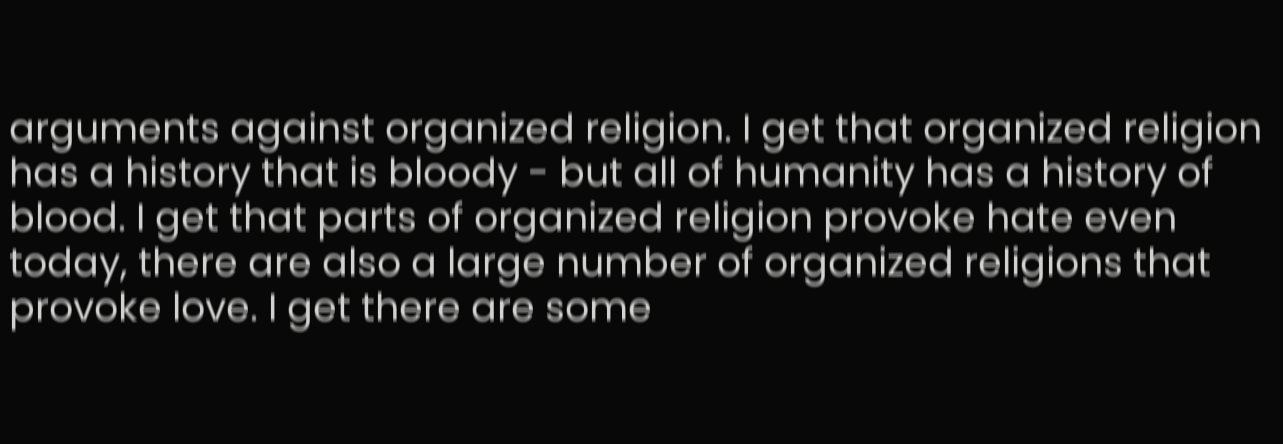arguments against organized religion. I get that organized religion has a history that is bloody - but all of humanity has a history of blood. I get that parts of organized religion provoke hate even today, there are also a large number of organized religions that provoke love. I get there are some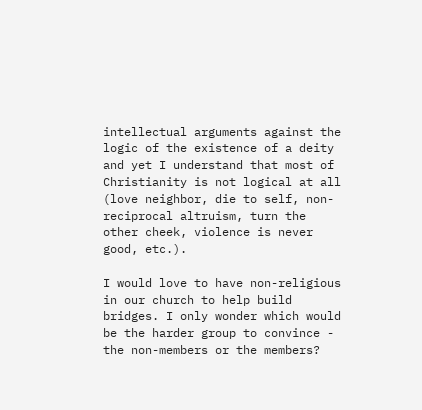intellectual arguments against the logic of the existence of a deity and yet I understand that most of Christianity is not logical at all (love neighbor, die to self, non-reciprocal altruism, turn the other cheek, violence is never good, etc.).

I would love to have non-religious in our church to help build bridges. I only wonder which would be the harder group to convince - the non-members or the members?